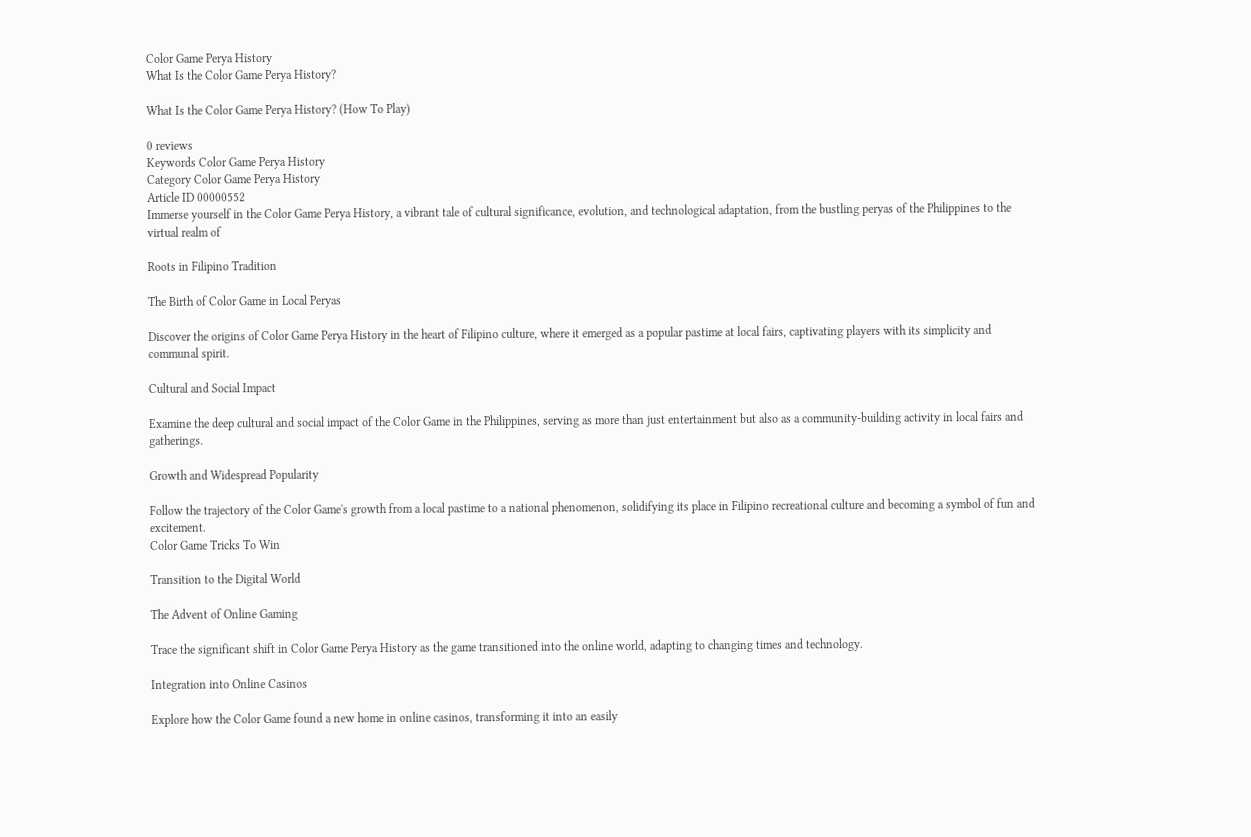Color Game Perya History
What Is the Color Game Perya History?

What Is the Color Game Perya History? (How To Play)

0 reviews
Keywords Color Game Perya History
Category Color Game Perya History
Article ID 00000552
Immerse yourself in the Color Game Perya History, a vibrant tale of cultural significance, evolution, and technological adaptation, from the bustling peryas of the Philippines to the virtual realm of

Roots in Filipino Tradition

The Birth of Color Game in Local Peryas

Discover the origins of Color Game Perya History in the heart of Filipino culture, where it emerged as a popular pastime at local fairs, captivating players with its simplicity and communal spirit.

Cultural and Social Impact

Examine the deep cultural and social impact of the Color Game in the Philippines, serving as more than just entertainment but also as a community-building activity in local fairs and gatherings.

Growth and Widespread Popularity

Follow the trajectory of the Color Game's growth from a local pastime to a national phenomenon, solidifying its place in Filipino recreational culture and becoming a symbol of fun and excitement.
Color Game Tricks To Win

Transition to the Digital World

The Advent of Online Gaming

Trace the significant shift in Color Game Perya History as the game transitioned into the online world, adapting to changing times and technology.

Integration into Online Casinos

Explore how the Color Game found a new home in online casinos, transforming it into an easily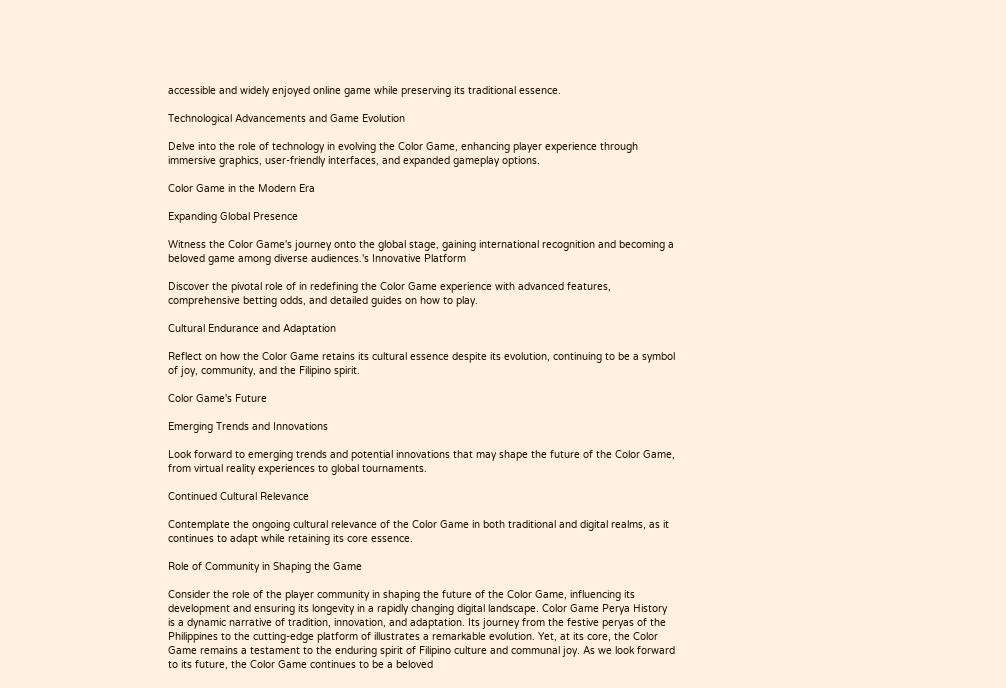accessible and widely enjoyed online game while preserving its traditional essence.

Technological Advancements and Game Evolution

Delve into the role of technology in evolving the Color Game, enhancing player experience through immersive graphics, user-friendly interfaces, and expanded gameplay options.

Color Game in the Modern Era

Expanding Global Presence

Witness the Color Game's journey onto the global stage, gaining international recognition and becoming a beloved game among diverse audiences.'s Innovative Platform

Discover the pivotal role of in redefining the Color Game experience with advanced features, comprehensive betting odds, and detailed guides on how to play.

Cultural Endurance and Adaptation

Reflect on how the Color Game retains its cultural essence despite its evolution, continuing to be a symbol of joy, community, and the Filipino spirit.

Color Game's Future

Emerging Trends and Innovations

Look forward to emerging trends and potential innovations that may shape the future of the Color Game, from virtual reality experiences to global tournaments.

Continued Cultural Relevance

Contemplate the ongoing cultural relevance of the Color Game in both traditional and digital realms, as it continues to adapt while retaining its core essence.

Role of Community in Shaping the Game

Consider the role of the player community in shaping the future of the Color Game, influencing its development and ensuring its longevity in a rapidly changing digital landscape. Color Game Perya History is a dynamic narrative of tradition, innovation, and adaptation. Its journey from the festive peryas of the Philippines to the cutting-edge platform of illustrates a remarkable evolution. Yet, at its core, the Color Game remains a testament to the enduring spirit of Filipino culture and communal joy. As we look forward to its future, the Color Game continues to be a beloved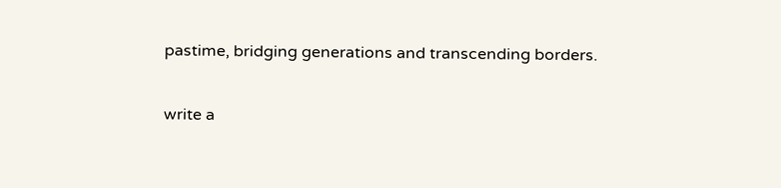pastime, bridging generations and transcending borders.

write a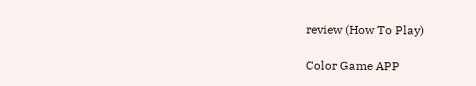review (How To Play)

Color Game APP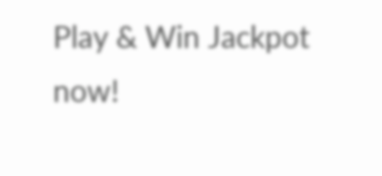Play & Win Jackpot now!